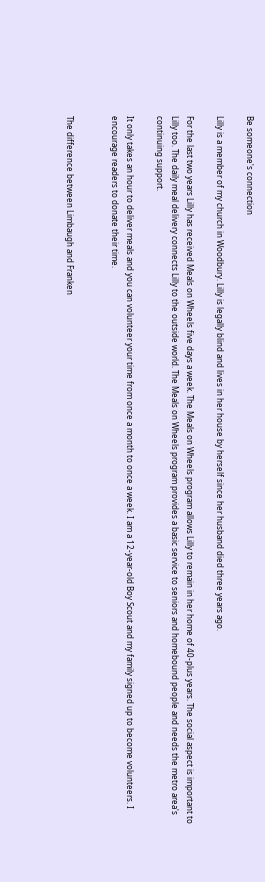Be someone's connection

Lilly is a member of my church in Woodbury. Lilly is legally blind and lives in her house by herself since her husband died three years ago.

For the last two years Lilly has received Meals on Wheels five days a week. The Meals on Wheels program allows Lilly to remain in her home of 40-plus years. The social aspect is important to Lilly too. The daily meal delivery connects Lilly to the outside world. The Meals on Wheels program provides a basic service to seniors and homebound people and needs the metro area's continuing support.

It only takes an hour to deliver meals and you can volunteer your time from once a month to once a week. I am a 12-year-old Boy Scout and my family signed up to become volunteers. I encourage readers to donate their time.


The difference between Limbaugh and Franken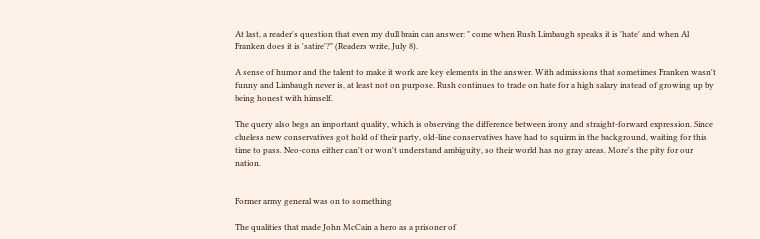At last, a reader's question that even my dull brain can answer: " come when Rush Limbaugh speaks it is 'hate' and when Al Franken does it is 'satire'?" (Readers write, July 8).

A sense of humor and the talent to make it work are key elements in the answer. With admissions that sometimes Franken wasn't funny and Limbaugh never is, at least not on purpose. Rush continues to trade on hate for a high salary instead of growing up by being honest with himself.

The query also begs an important quality, which is observing the difference between irony and straight-forward expression. Since clueless new conservatives got hold of their party, old-line conservatives have had to squirm in the background, waiting for this time to pass. Neo-cons either can't or won't understand ambiguity, so their world has no gray areas. More's the pity for our nation.


Former army general was on to something

The qualities that made John McCain a hero as a prisoner of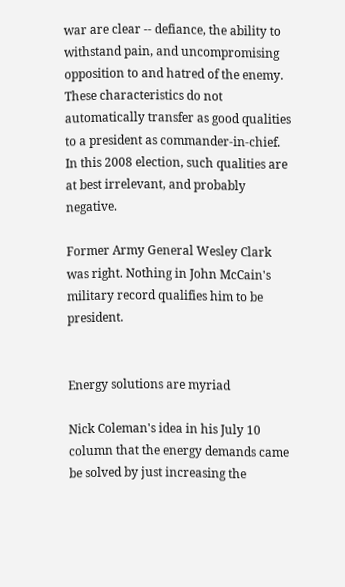war are clear -- defiance, the ability to withstand pain, and uncompromising opposition to and hatred of the enemy. These characteristics do not automatically transfer as good qualities to a president as commander-in-chief. In this 2008 election, such qualities are at best irrelevant, and probably negative.

Former Army General Wesley Clark was right. Nothing in John McCain's military record qualifies him to be president.


Energy solutions are myriad

Nick Coleman's idea in his July 10 column that the energy demands came be solved by just increasing the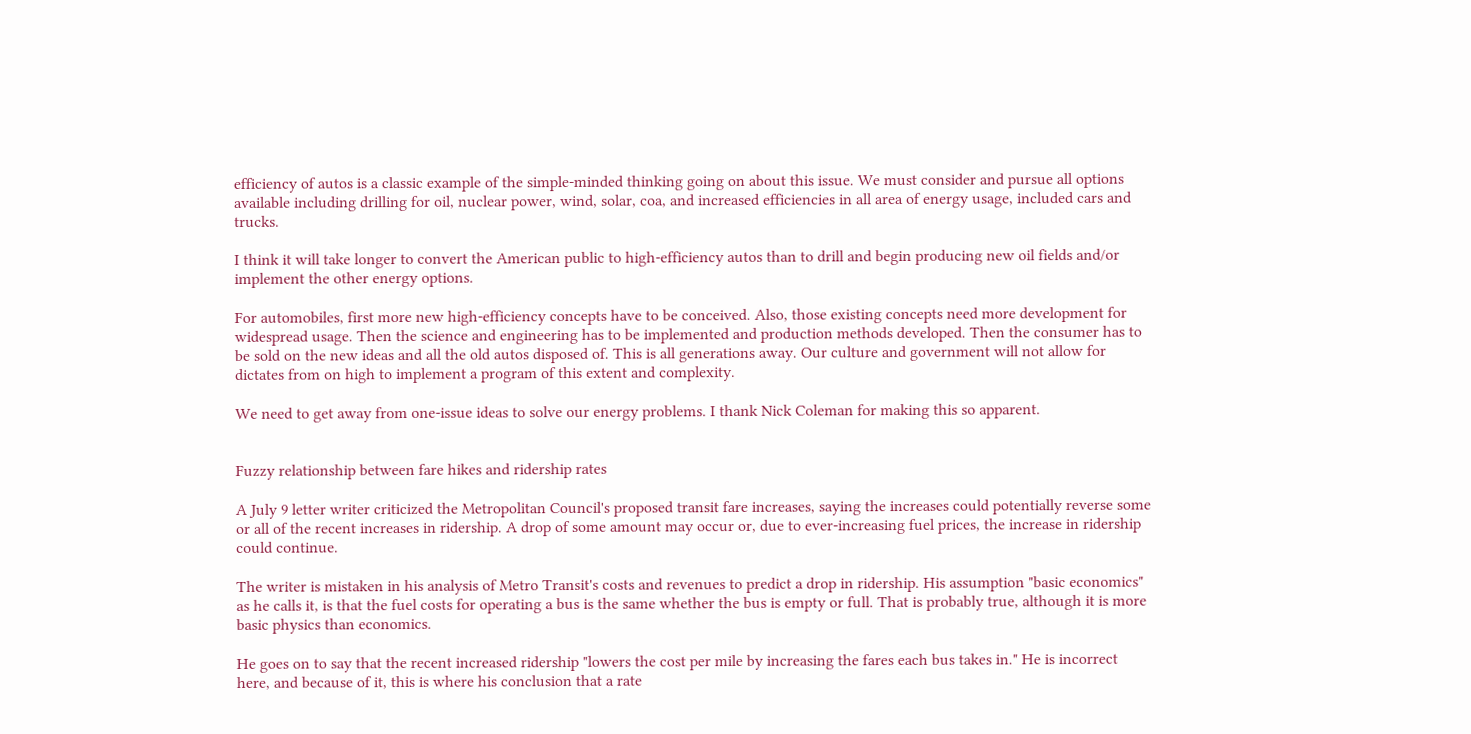efficiency of autos is a classic example of the simple-minded thinking going on about this issue. We must consider and pursue all options available including drilling for oil, nuclear power, wind, solar, coa, and increased efficiencies in all area of energy usage, included cars and trucks.

I think it will take longer to convert the American public to high-efficiency autos than to drill and begin producing new oil fields and/or implement the other energy options.

For automobiles, first more new high-efficiency concepts have to be conceived. Also, those existing concepts need more development for widespread usage. Then the science and engineering has to be implemented and production methods developed. Then the consumer has to be sold on the new ideas and all the old autos disposed of. This is all generations away. Our culture and government will not allow for dictates from on high to implement a program of this extent and complexity.

We need to get away from one-issue ideas to solve our energy problems. I thank Nick Coleman for making this so apparent.


Fuzzy relationship between fare hikes and ridership rates

A July 9 letter writer criticized the Metropolitan Council's proposed transit fare increases, saying the increases could potentially reverse some or all of the recent increases in ridership. A drop of some amount may occur or, due to ever-increasing fuel prices, the increase in ridership could continue.

The writer is mistaken in his analysis of Metro Transit's costs and revenues to predict a drop in ridership. His assumption "basic economics" as he calls it, is that the fuel costs for operating a bus is the same whether the bus is empty or full. That is probably true, although it is more basic physics than economics.

He goes on to say that the recent increased ridership "lowers the cost per mile by increasing the fares each bus takes in." He is incorrect here, and because of it, this is where his conclusion that a rate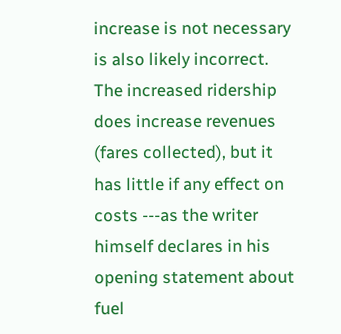increase is not necessary is also likely incorrect. The increased ridership does increase revenues (fares collected), but it has little if any effect on costs ---as the writer himself declares in his opening statement about fuel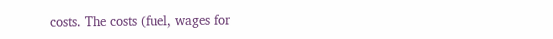costs. The costs (fuel, wages for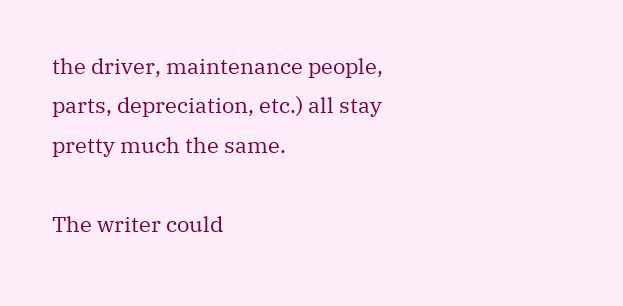the driver, maintenance people, parts, depreciation, etc.) all stay pretty much the same.

The writer could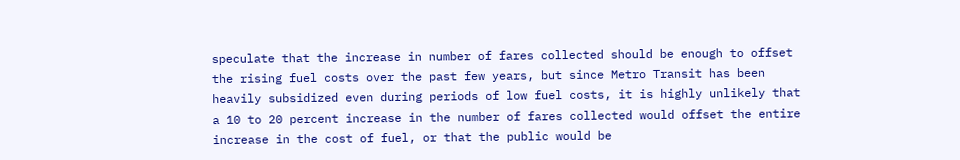speculate that the increase in number of fares collected should be enough to offset the rising fuel costs over the past few years, but since Metro Transit has been heavily subsidized even during periods of low fuel costs, it is highly unlikely that a 10 to 20 percent increase in the number of fares collected would offset the entire increase in the cost of fuel, or that the public would be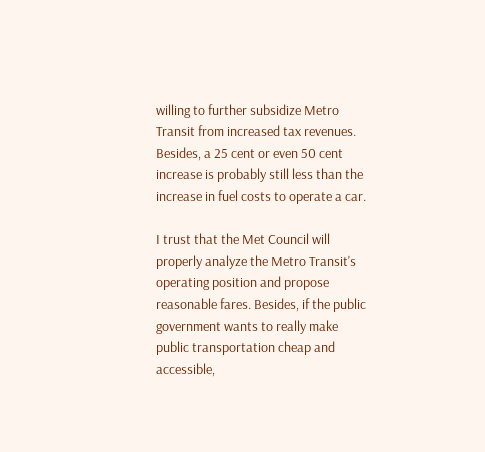willing to further subsidize Metro Transit from increased tax revenues. Besides, a 25 cent or even 50 cent increase is probably still less than the increase in fuel costs to operate a car.

I trust that the Met Council will properly analyze the Metro Transit's operating position and propose reasonable fares. Besides, if the public government wants to really make public transportation cheap and accessible,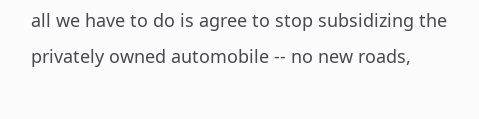all we have to do is agree to stop subsidizing the privately owned automobile -- no new roads,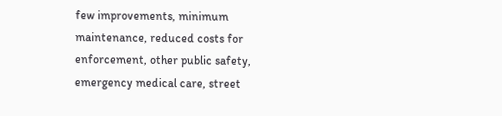few improvements, minimum maintenance, reduced costs for enforcement, other public safety, emergency medical care, street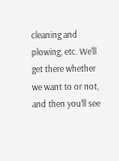cleaning and plowing, etc. We'll get there whether we want to or not, and then you'll see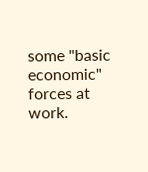some "basic economic" forces at work.